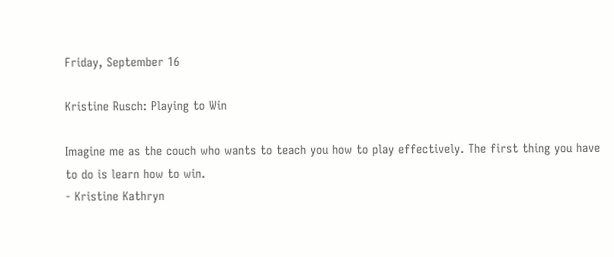Friday, September 16

Kristine Rusch: Playing to Win

Imagine me as the couch who wants to teach you how to play effectively. The first thing you have to do is learn how to win.
- Kristine Kathryn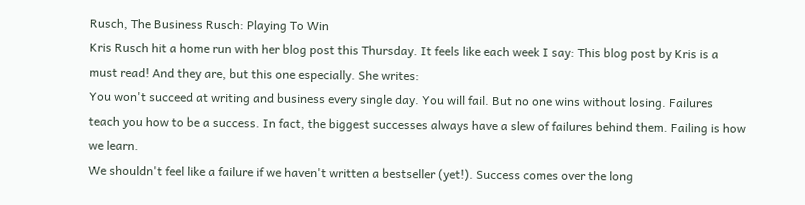Rusch, The Business Rusch: Playing To Win
Kris Rusch hit a home run with her blog post this Thursday. It feels like each week I say: This blog post by Kris is a must read! And they are, but this one especially. She writes:
You won't succeed at writing and business every single day. You will fail. But no one wins without losing. Failures teach you how to be a success. In fact, the biggest successes always have a slew of failures behind them. Failing is how we learn.
We shouldn't feel like a failure if we haven't written a bestseller (yet!). Success comes over the long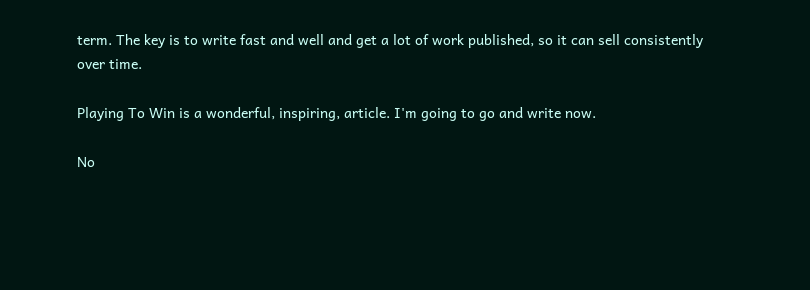term. The key is to write fast and well and get a lot of work published, so it can sell consistently over time.

Playing To Win is a wonderful, inspiring, article. I'm going to go and write now.

No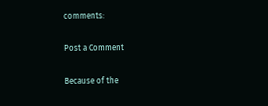comments:

Post a Comment

Because of the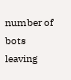number of bots leaving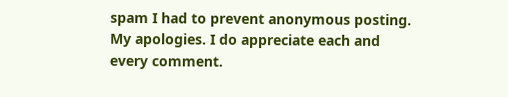spam I had to prevent anonymous posting. My apologies. I do appreciate each and every comment.